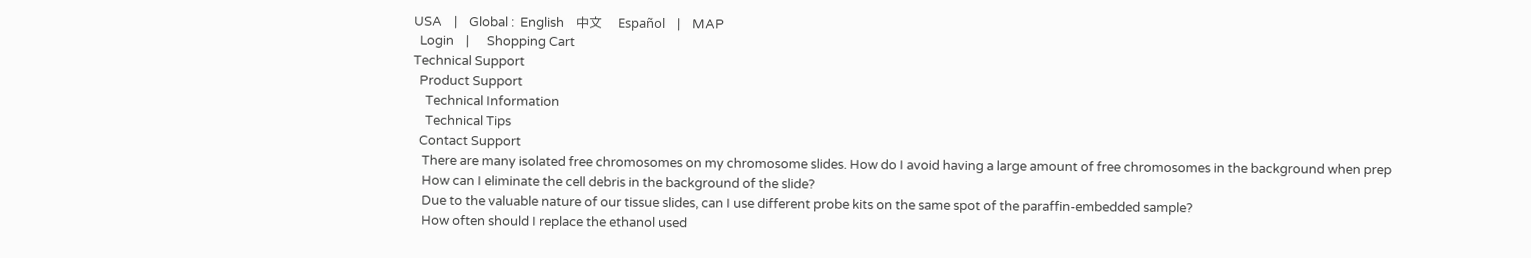USA    |    Global :  English    中文    Español    |    MAP
  Login    |      Shopping Cart
Technical Support
  Product Support
    Technical Information
    Technical Tips
  Contact Support
   There are many isolated free chromosomes on my chromosome slides. How do I avoid having a large amount of free chromosomes in the background when prep
   How can I eliminate the cell debris in the background of the slide?
   Due to the valuable nature of our tissue slides, can I use different probe kits on the same spot of the paraffin-embedded sample?
   How often should I replace the ethanol used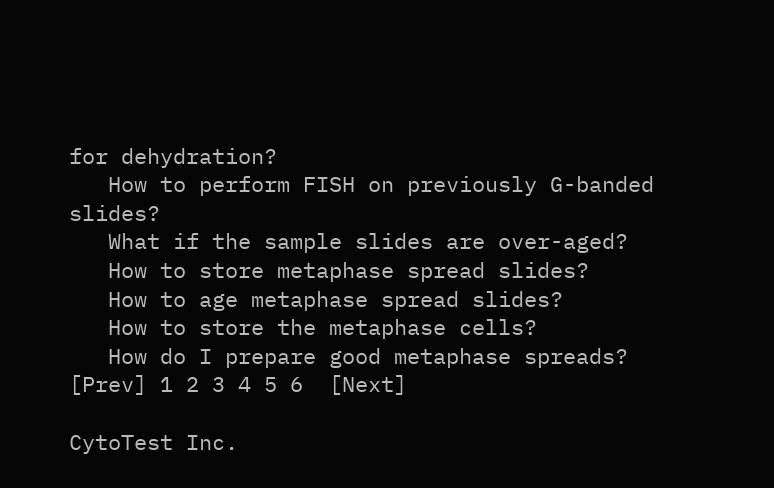for dehydration?
   How to perform FISH on previously G-banded slides?
   What if the sample slides are over-aged?
   How to store metaphase spread slides?
   How to age metaphase spread slides?
   How to store the metaphase cells?
   How do I prepare good metaphase spreads?
[Prev] 1 2 3 4 5 6  [Next]

CytoTest Inc.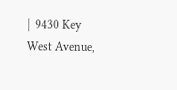|  9430 Key West Avenue,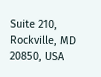Suite 210, Rockville, MD 20850, USA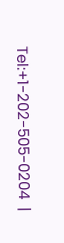Tel:+1-202-505-0204  |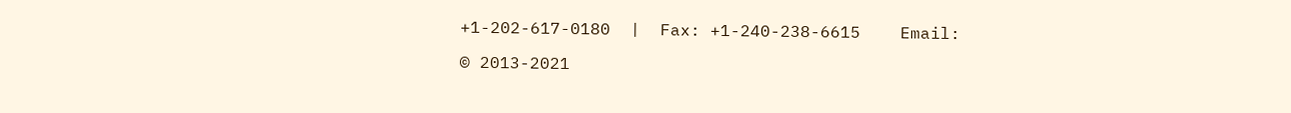+1-202-617-0180  |  Fax: +1-240-238-6615    Email:

© 2013-2021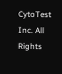CytoTest Inc. All Rights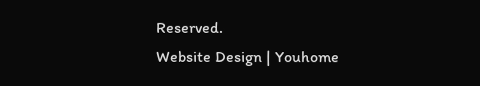Reserved.
Website Design | Youhome